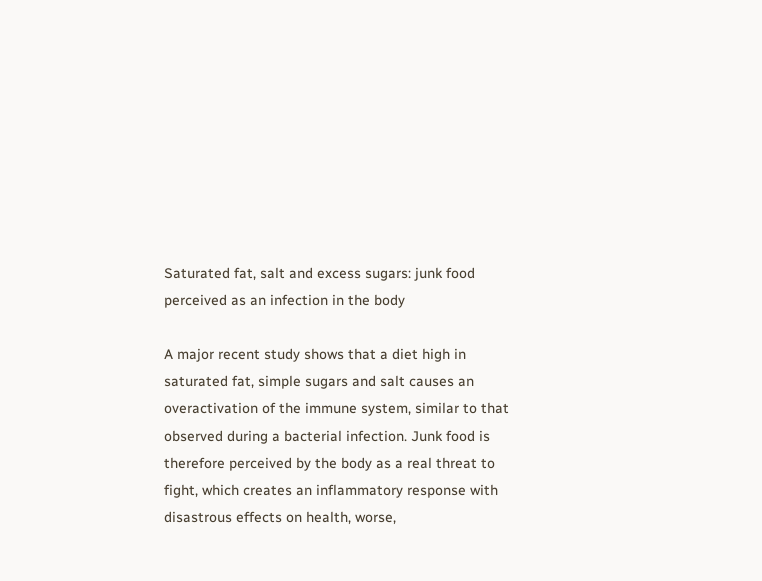Saturated fat, salt and excess sugars: junk food perceived as an infection in the body

A major recent study shows that a diet high in saturated fat, simple sugars and salt causes an overactivation of the immune system, similar to that observed during a bacterial infection. Junk food is therefore perceived by the body as a real threat to fight, which creates an inflammatory response with disastrous effects on health, worse,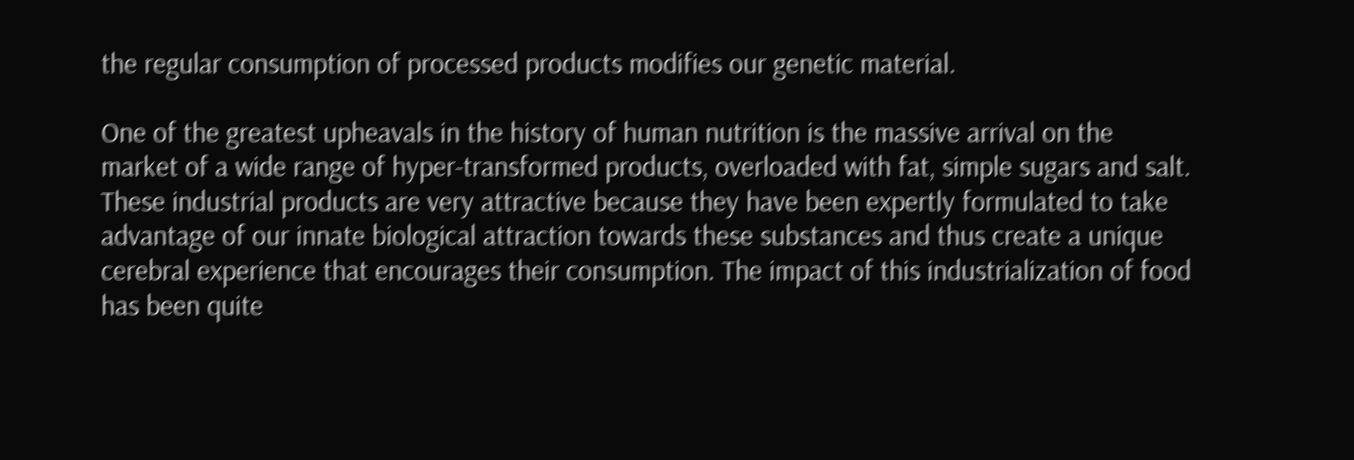the regular consumption of processed products modifies our genetic material.

One of the greatest upheavals in the history of human nutrition is the massive arrival on the market of a wide range of hyper-transformed products, overloaded with fat, simple sugars and salt. These industrial products are very attractive because they have been expertly formulated to take advantage of our innate biological attraction towards these substances and thus create a unique cerebral experience that encourages their consumption. The impact of this industrialization of food has been quite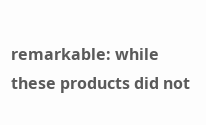remarkable: while these products did not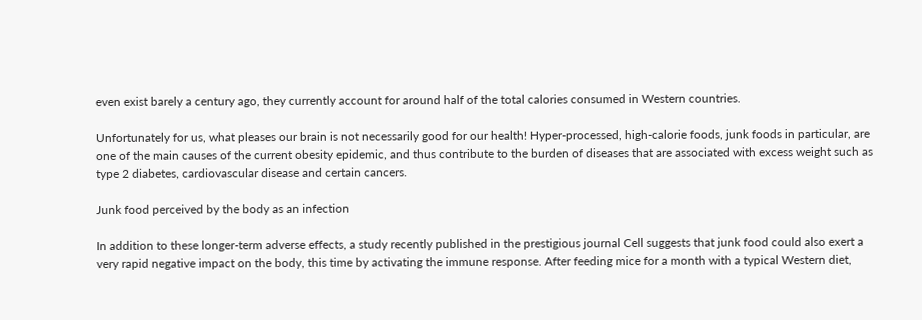even exist barely a century ago, they currently account for around half of the total calories consumed in Western countries.

Unfortunately for us, what pleases our brain is not necessarily good for our health! Hyper-processed, high-calorie foods, junk foods in particular, are one of the main causes of the current obesity epidemic, and thus contribute to the burden of diseases that are associated with excess weight such as type 2 diabetes, cardiovascular disease and certain cancers.

Junk food perceived by the body as an infection

In addition to these longer-term adverse effects, a study recently published in the prestigious journal Cell suggests that junk food could also exert a very rapid negative impact on the body, this time by activating the immune response. After feeding mice for a month with a typical Western diet,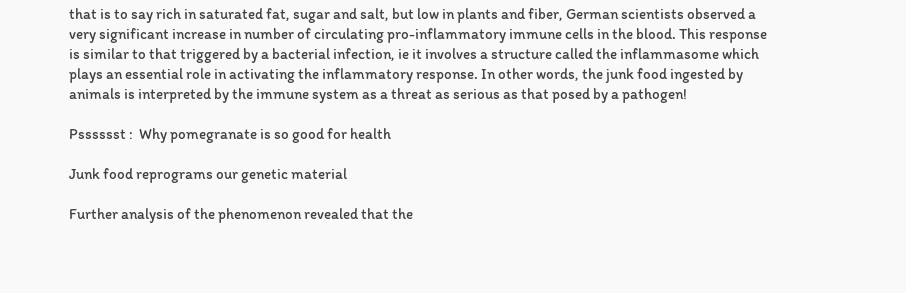that is to say rich in saturated fat, sugar and salt, but low in plants and fiber, German scientists observed a very significant increase in number of circulating pro-inflammatory immune cells in the blood. This response is similar to that triggered by a bacterial infection, ie it involves a structure called the inflammasome which plays an essential role in activating the inflammatory response. In other words, the junk food ingested by animals is interpreted by the immune system as a threat as serious as that posed by a pathogen!

Psssssst :  Why pomegranate is so good for health

Junk food reprograms our genetic material

Further analysis of the phenomenon revealed that the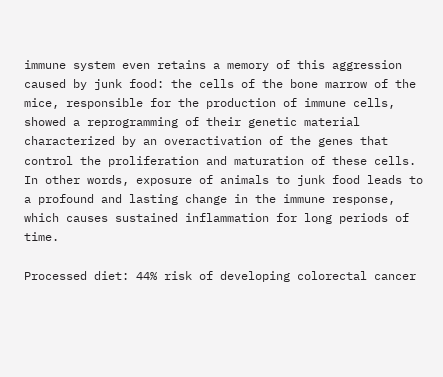immune system even retains a memory of this aggression caused by junk food: the cells of the bone marrow of the mice, responsible for the production of immune cells, showed a reprogramming of their genetic material characterized by an overactivation of the genes that control the proliferation and maturation of these cells. In other words, exposure of animals to junk food leads to a profound and lasting change in the immune response, which causes sustained inflammation for long periods of time.

Processed diet: 44% risk of developing colorectal cancer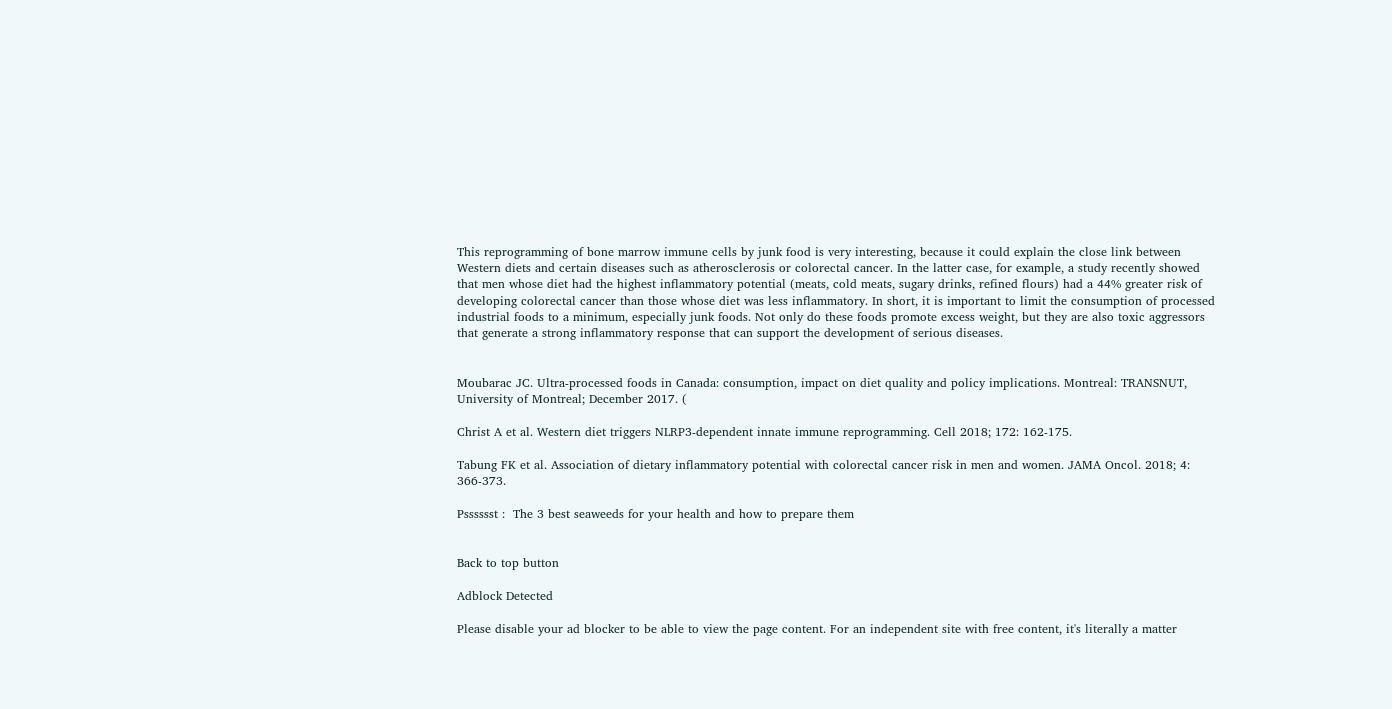This reprogramming of bone marrow immune cells by junk food is very interesting, because it could explain the close link between Western diets and certain diseases such as atherosclerosis or colorectal cancer. In the latter case, for example, a study recently showed that men whose diet had the highest inflammatory potential (meats, cold meats, sugary drinks, refined flours) had a 44% greater risk of developing colorectal cancer than those whose diet was less inflammatory. In short, it is important to limit the consumption of processed industrial foods to a minimum, especially junk foods. Not only do these foods promote excess weight, but they are also toxic aggressors that generate a strong inflammatory response that can support the development of serious diseases.


Moubarac JC. Ultra-processed foods in Canada: consumption, impact on diet quality and policy implications. Montreal: TRANSNUT, University of Montreal; December 2017. (

Christ A et al. Western diet triggers NLRP3-dependent innate immune reprogramming. Cell 2018; 172: 162-175.

Tabung FK et al. Association of dietary inflammatory potential with colorectal cancer risk in men and women. JAMA Oncol. 2018; 4: 366-373.

Psssssst :  The 3 best seaweeds for your health and how to prepare them


Back to top button

Adblock Detected

Please disable your ad blocker to be able to view the page content. For an independent site with free content, it's literally a matter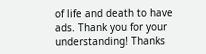of life and death to have ads. Thank you for your understanding! Thanks